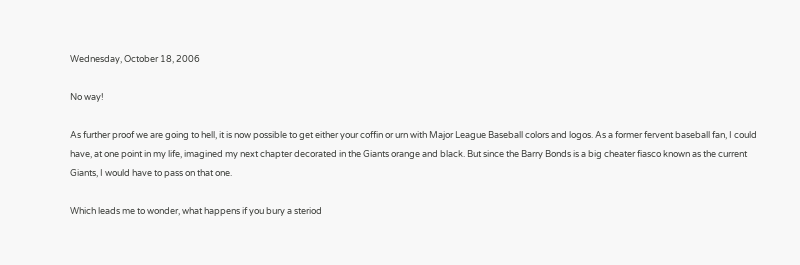Wednesday, October 18, 2006

No way!

As further proof we are going to hell, it is now possible to get either your coffin or urn with Major League Baseball colors and logos. As a former fervent baseball fan, I could have, at one point in my life, imagined my next chapter decorated in the Giants orange and black. But since the Barry Bonds is a big cheater fiasco known as the current Giants, I would have to pass on that one.

Which leads me to wonder, what happens if you bury a steriod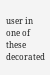user in one of these decorated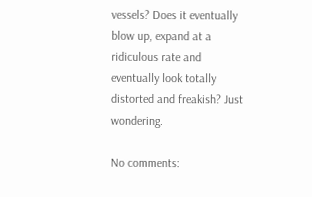vessels? Does it eventually blow up, expand at a ridiculous rate and eventually look totally distorted and freakish? Just wondering.

No comments: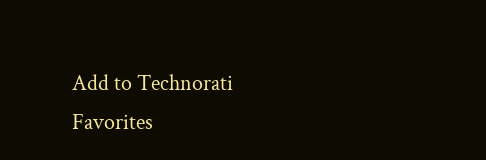Add to Technorati Favorites